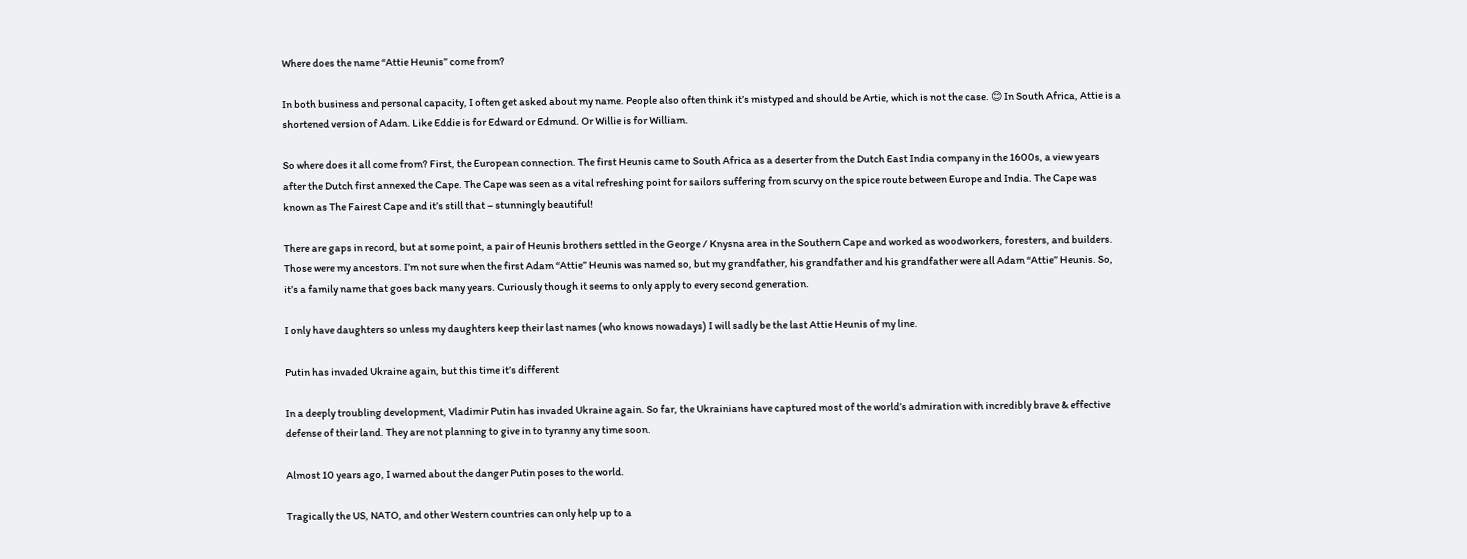Where does the name “Attie Heunis” come from?

In both business and personal capacity, I often get asked about my name. People also often think it’s mistyped and should be Artie, which is not the case. 😊 In South Africa, Attie is a shortened version of Adam. Like Eddie is for Edward or Edmund. Or Willie is for William.

So where does it all come from? First, the European connection. The first Heunis came to South Africa as a deserter from the Dutch East India company in the 1600s, a view years after the Dutch first annexed the Cape. The Cape was seen as a vital refreshing point for sailors suffering from scurvy on the spice route between Europe and India. The Cape was known as The Fairest Cape and it’s still that – stunningly beautiful!

There are gaps in record, but at some point, a pair of Heunis brothers settled in the George / Knysna area in the Southern Cape and worked as woodworkers, foresters, and builders. Those were my ancestors. I’m not sure when the first Adam “Attie” Heunis was named so, but my grandfather, his grandfather and his grandfather were all Adam “Attie” Heunis. So, it’s a family name that goes back many years. Curiously though it seems to only apply to every second generation.

I only have daughters so unless my daughters keep their last names (who knows nowadays) I will sadly be the last Attie Heunis of my line.

Putin has invaded Ukraine again, but this time it’s different

In a deeply troubling development, Vladimir Putin has invaded Ukraine again. So far, the Ukrainians have captured most of the world’s admiration with incredibly brave & effective defense of their land. They are not planning to give in to tyranny any time soon.

Almost 10 years ago, I warned about the danger Putin poses to the world.

Tragically the US, NATO, and other Western countries can only help up to a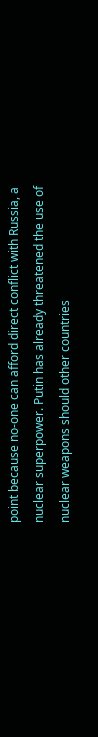point because no-one can afford direct conflict with Russia, a nuclear superpower. Putin has already threatened the use of nuclear weapons should other countries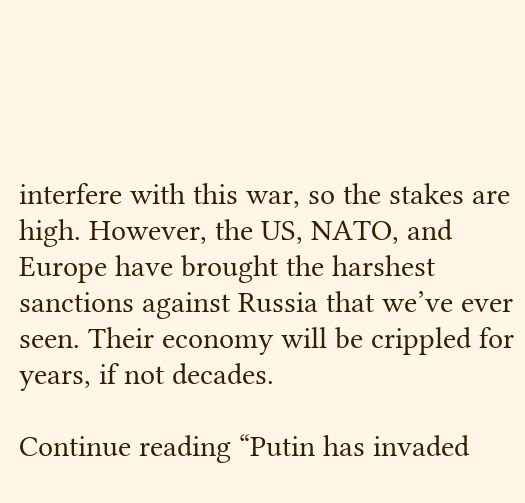interfere with this war, so the stakes are high. However, the US, NATO, and Europe have brought the harshest sanctions against Russia that we’ve ever seen. Their economy will be crippled for years, if not decades.

Continue reading “Putin has invaded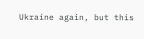Ukraine again, but this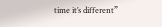time it’s different”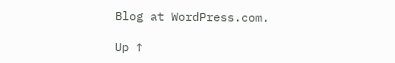Blog at WordPress.com.

Up ↑